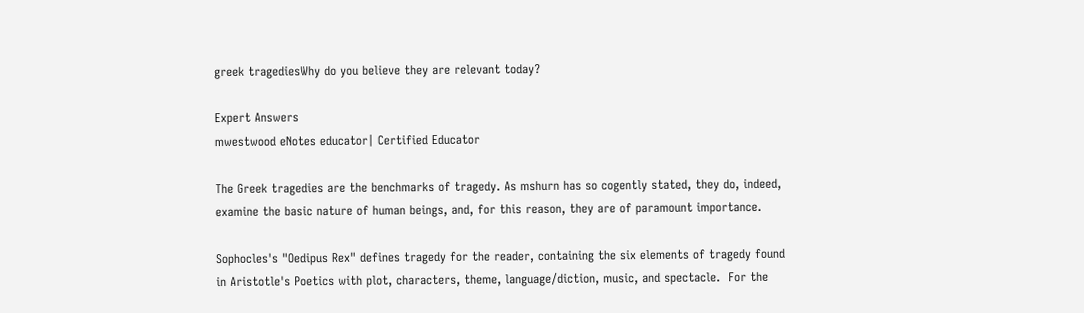greek tragediesWhy do you believe they are relevant today?

Expert Answers
mwestwood eNotes educator| Certified Educator

The Greek tragedies are the benchmarks of tragedy. As mshurn has so cogently stated, they do, indeed, examine the basic nature of human beings, and, for this reason, they are of paramount importance.

Sophocles's "Oedipus Rex" defines tragedy for the reader, containing the six elements of tragedy found in Aristotle's Poetics with plot, characters, theme, language/diction, music, and spectacle.  For the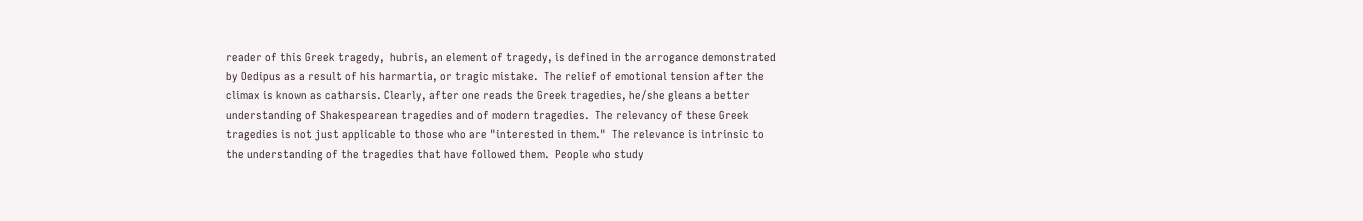reader of this Greek tragedy,  hubris, an element of tragedy, is defined in the arrogance demonstrated by Oedipus as a result of his harmartia, or tragic mistake.  The relief of emotional tension after the climax is known as catharsis. Clearly, after one reads the Greek tragedies, he/she gleans a better understanding of Shakespearean tragedies and of modern tragedies.  The relevancy of these Greek tragedies is not just applicable to those who are "interested in them."  The relevance is intrinsic to the understanding of the tragedies that have followed them.  People who study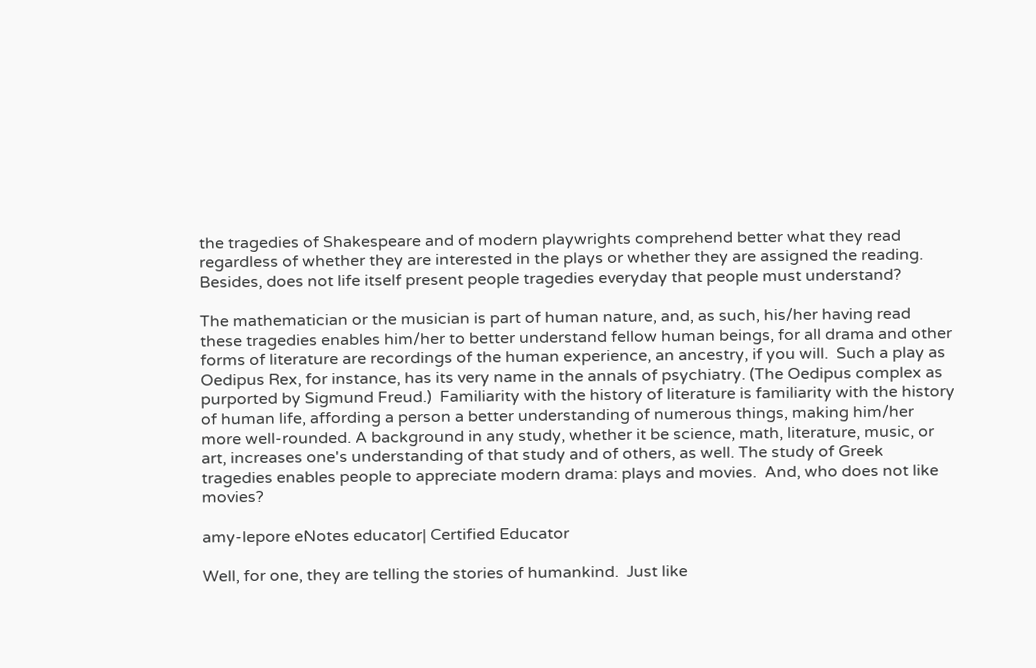the tragedies of Shakespeare and of modern playwrights comprehend better what they read regardless of whether they are interested in the plays or whether they are assigned the reading.  Besides, does not life itself present people tragedies everyday that people must understand?

The mathematician or the musician is part of human nature, and, as such, his/her having read these tragedies enables him/her to better understand fellow human beings, for all drama and other forms of literature are recordings of the human experience, an ancestry, if you will.  Such a play as Oedipus Rex, for instance, has its very name in the annals of psychiatry. (The Oedipus complex as purported by Sigmund Freud.)  Familiarity with the history of literature is familiarity with the history of human life, affording a person a better understanding of numerous things, making him/her more well-rounded. A background in any study, whether it be science, math, literature, music, or art, increases one's understanding of that study and of others, as well. The study of Greek tragedies enables people to appreciate modern drama: plays and movies.  And, who does not like movies?

amy-lepore eNotes educator| Certified Educator

Well, for one, they are telling the stories of humankind.  Just like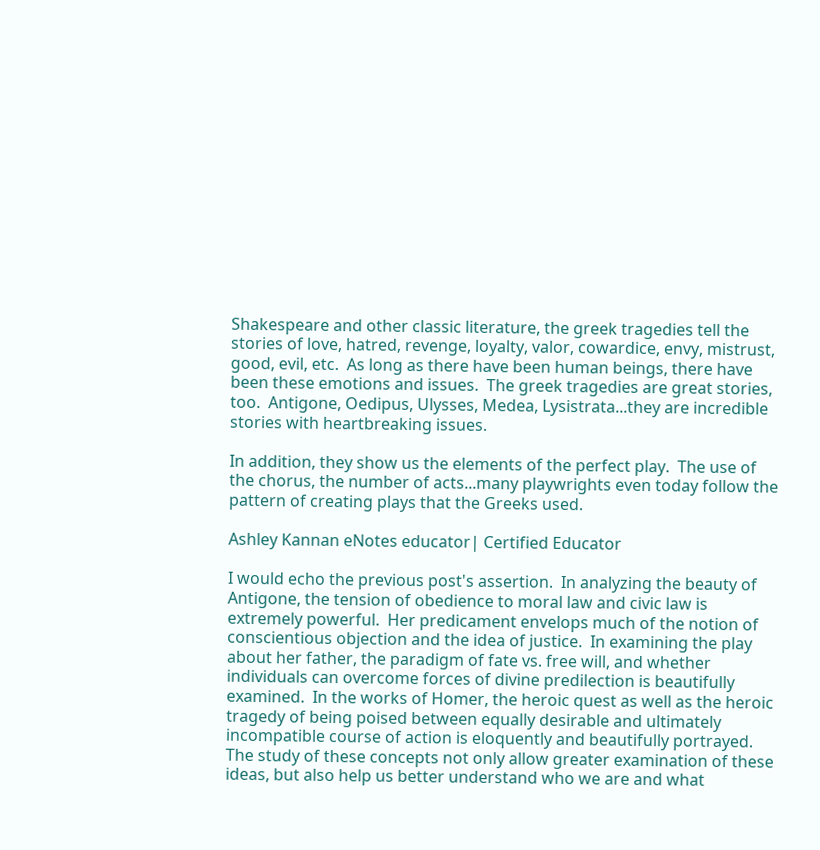Shakespeare and other classic literature, the greek tragedies tell the stories of love, hatred, revenge, loyalty, valor, cowardice, envy, mistrust, good, evil, etc.  As long as there have been human beings, there have been these emotions and issues.  The greek tragedies are great stories, too.  Antigone, Oedipus, Ulysses, Medea, Lysistrata...they are incredible stories with heartbreaking issues.

In addition, they show us the elements of the perfect play.  The use of the chorus, the number of acts...many playwrights even today follow the pattern of creating plays that the Greeks used.

Ashley Kannan eNotes educator| Certified Educator

I would echo the previous post's assertion.  In analyzing the beauty of Antigone, the tension of obedience to moral law and civic law is extremely powerful.  Her predicament envelops much of the notion of conscientious objection and the idea of justice.  In examining the play about her father, the paradigm of fate vs. free will, and whether individuals can overcome forces of divine predilection is beautifully examined.  In the works of Homer, the heroic quest as well as the heroic tragedy of being poised between equally desirable and ultimately incompatible course of action is eloquently and beautifully portrayed.  The study of these concepts not only allow greater examination of these ideas, but also help us better understand who we are and what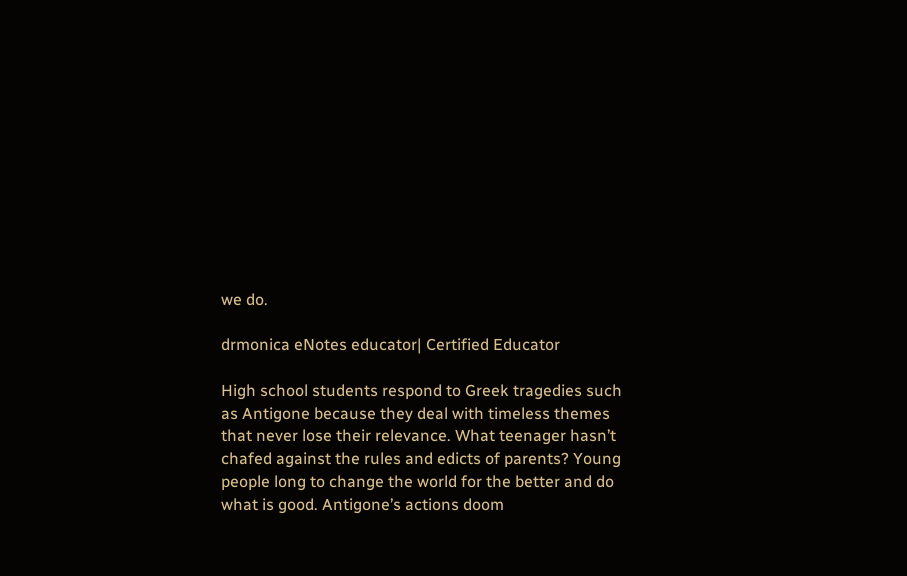we do.

drmonica eNotes educator| Certified Educator

High school students respond to Greek tragedies such as Antigone because they deal with timeless themes that never lose their relevance. What teenager hasn’t chafed against the rules and edicts of parents? Young people long to change the world for the better and do what is good. Antigone’s actions doom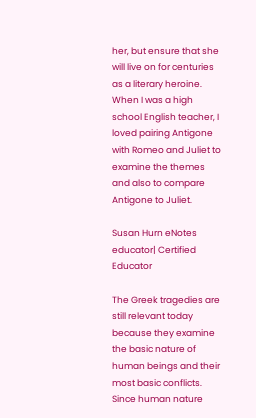her, but ensure that she will live on for centuries as a literary heroine. When I was a high school English teacher, I loved pairing Antigone with Romeo and Juliet to examine the themes and also to compare Antigone to Juliet.

Susan Hurn eNotes educator| Certified Educator

The Greek tragedies are still relevant today because they examine the basic nature of human beings and their most basic conflicts. Since human nature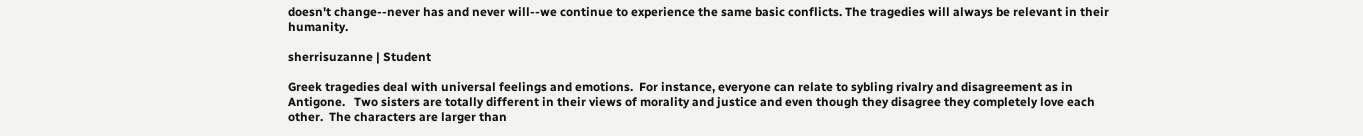doesn't change--never has and never will--we continue to experience the same basic conflicts. The tragedies will always be relevant in their humanity.

sherrisuzanne | Student

Greek tragedies deal with universal feelings and emotions.  For instance, everyone can relate to sybling rivalry and disagreement as in Antigone.   Two sisters are totally different in their views of morality and justice and even though they disagree they completely love each other.  The characters are larger than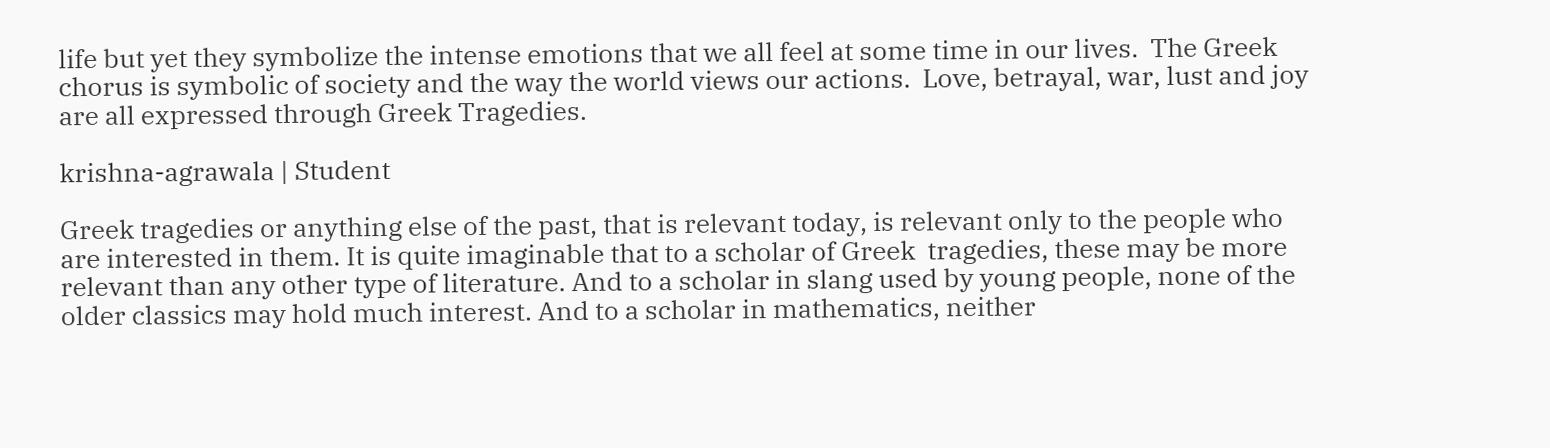life but yet they symbolize the intense emotions that we all feel at some time in our lives.  The Greek chorus is symbolic of society and the way the world views our actions.  Love, betrayal, war, lust and joy are all expressed through Greek Tragedies.

krishna-agrawala | Student

Greek tragedies or anything else of the past, that is relevant today, is relevant only to the people who are interested in them. It is quite imaginable that to a scholar of Greek  tragedies, these may be more relevant than any other type of literature. And to a scholar in slang used by young people, none of the older classics may hold much interest. And to a scholar in mathematics, neither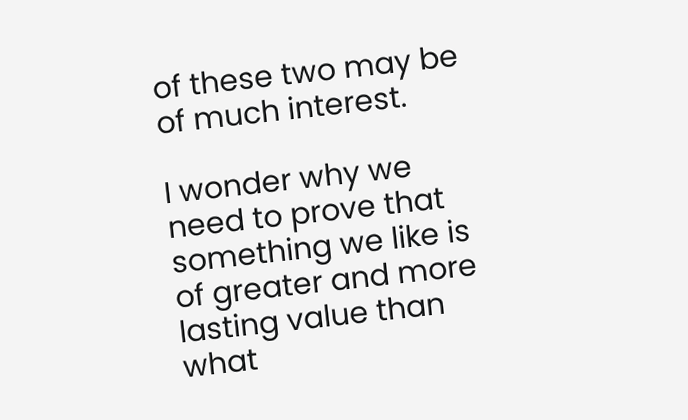of these two may be of much interest.

I wonder why we need to prove that something we like is of greater and more lasting value than what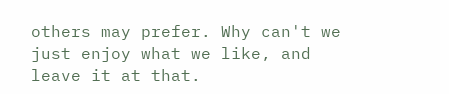others may prefer. Why can't we just enjoy what we like, and leave it at that.